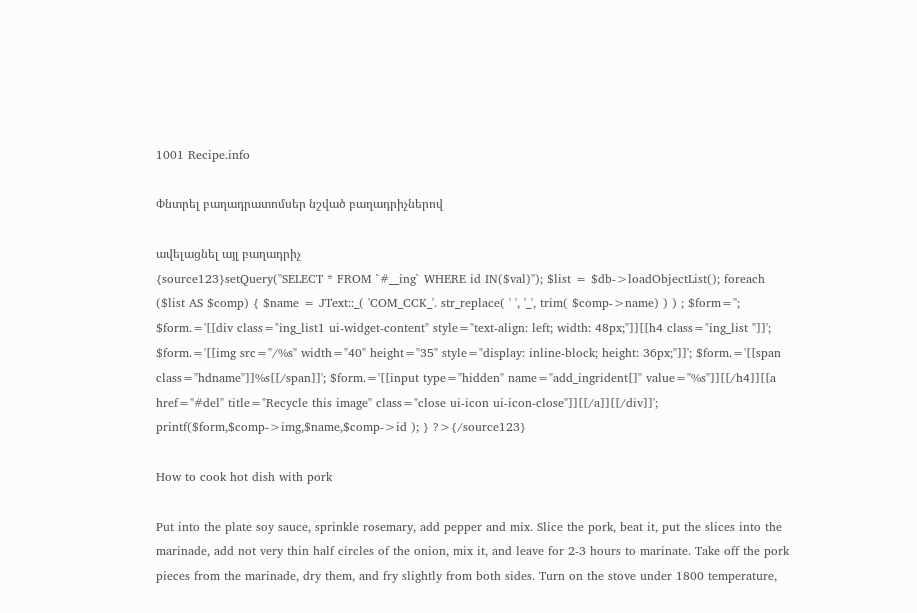1001 Recipe.info

Փնտրել բաղադրատոմսեր նշված բաղադրիչներով

ավելացնել այլ բաղադրիչ
{source123}setQuery("SELECT * FROM `#__ing` WHERE id IN($val)"); $list = $db->loadObjectList(); foreach ($list AS $comp) { $name = JText::_( 'COM_CCK_'. str_replace( ' ', '_', trim( $comp->name) ) ) ; $form=''; $form.='[[div class="ing_list1 ui-widget-content" style="text-align: left; width: 48px;"]][[h4 class="ing_list "]]'; $form.='[[img src="/%s" width="40" height="35" style="display: inline-block; height: 36px;"]]'; $form.='[[span class="hdname"]]%s[[/span]]'; $form.='[[input type="hidden" name="add_ingrident[]" value="%s"]][[/h4]][[a href="#del" title="Recycle this image" class="close ui-icon ui-icon-close"]][[/a]][[/div]]'; printf($form,$comp->img,$name,$comp->id ); } ?>{/source123}

How to cook hot dish with pork

Put into the plate soy sauce, sprinkle rosemary, add pepper and mix. Slice the pork, beat it, put the slices into the marinade, add not very thin half circles of the onion, mix it, and leave for 2-3 hours to marinate. Take off the pork pieces from the marinade, dry them, and fry slightly from both sides. Turn on the stove under 1800 temperature,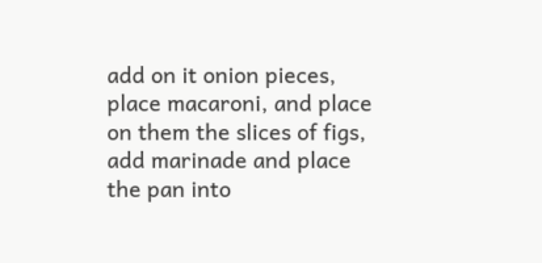add on it onion pieces, place macaroni, and place on them the slices of figs, add marinade and place the pan into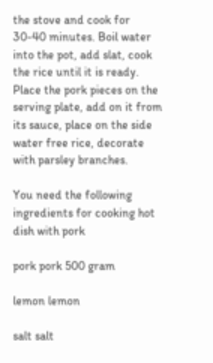the stove and cook for 30-40 minutes. Boil water into the pot, add slat, cook the rice until it is ready. Place the pork pieces on the serving plate, add on it from its sauce, place on the side water free rice, decorate with parsley branches.

You need the following ingredients for cooking hot dish with pork

pork pork 500 gram

lemon lemon

salt salt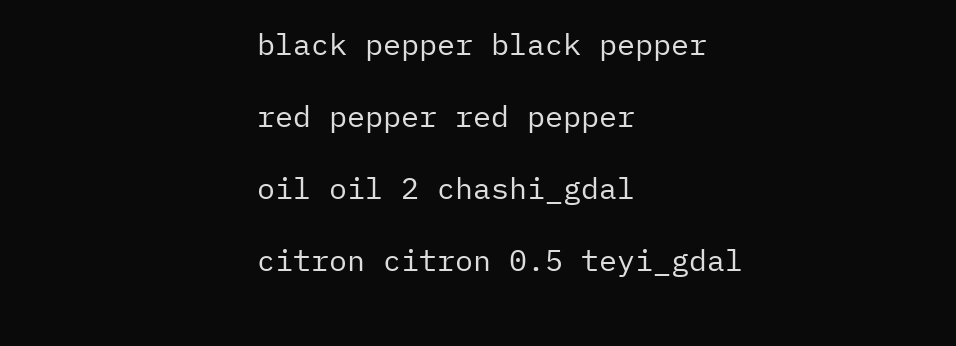black pepper black pepper

red pepper red pepper

oil oil 2 chashi_gdal

citron citron 0.5 teyi_gdal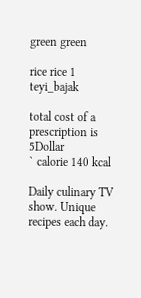green green

rice rice 1 teyi_bajak

total cost of a prescription is 5Dollar
` calorie 140 kcal

Daily culinary TV show. Unique recipes each day.